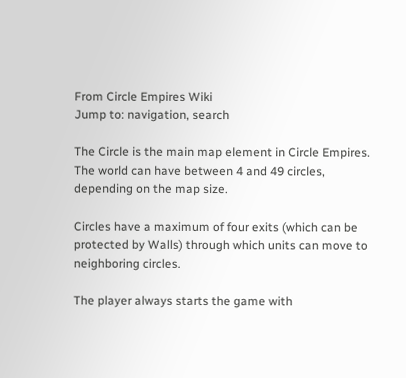From Circle Empires Wiki
Jump to: navigation, search

The Circle is the main map element in Circle Empires. The world can have between 4 and 49 circles, depending on the map size.

Circles have a maximum of four exits (which can be protected by Walls) through which units can move to neighboring circles.

The player always starts the game with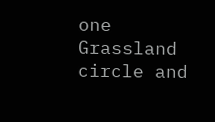one Grassland circle and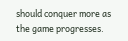should conquer more as the game progresses.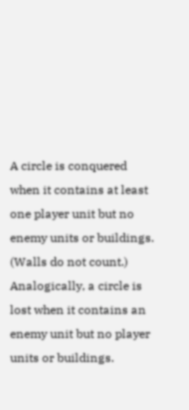A circle is conquered when it contains at least one player unit but no enemy units or buildings. (Walls do not count.) Analogically, a circle is lost when it contains an enemy unit but no player units or buildings.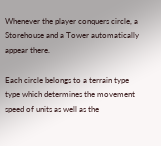Whenever the player conquers circle, a Storehouse and a Tower automatically appear there.

Each circle belongs to a terrain type type which determines the movement speed of units as well as the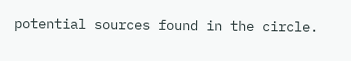potential sources found in the circle.